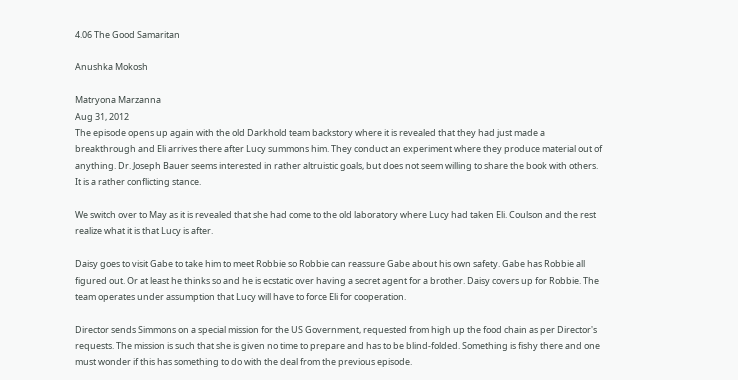4.06 The Good Samaritan

Anushka Mokosh

Matryona Marzanna
Aug 31, 2012
The episode opens up again with the old Darkhold team backstory where it is revealed that they had just made a breakthrough and Eli arrives there after Lucy summons him. They conduct an experiment where they produce material out of anything. Dr. Joseph Bauer seems interested in rather altruistic goals, but does not seem willing to share the book with others. It is a rather conflicting stance.

We switch over to May as it is revealed that she had come to the old laboratory where Lucy had taken Eli. Coulson and the rest realize what it is that Lucy is after.

Daisy goes to visit Gabe to take him to meet Robbie so Robbie can reassure Gabe about his own safety. Gabe has Robbie all figured out. Or at least he thinks so and he is ecstatic over having a secret agent for a brother. Daisy covers up for Robbie. The team operates under assumption that Lucy will have to force Eli for cooperation.

Director sends Simmons on a special mission for the US Government, requested from high up the food chain as per Director's requests. The mission is such that she is given no time to prepare and has to be blind-folded. Something is fishy there and one must wonder if this has something to do with the deal from the previous episode.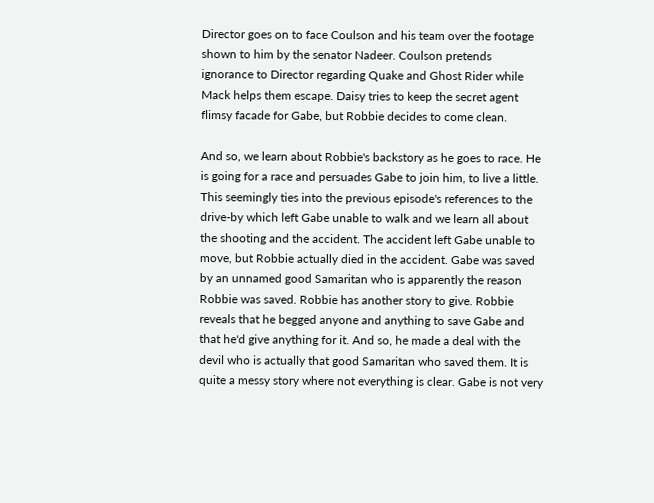Director goes on to face Coulson and his team over the footage shown to him by the senator Nadeer. Coulson pretends ignorance to Director regarding Quake and Ghost Rider while Mack helps them escape. Daisy tries to keep the secret agent flimsy facade for Gabe, but Robbie decides to come clean.

And so, we learn about Robbie's backstory as he goes to race. He is going for a race and persuades Gabe to join him, to live a little. This seemingly ties into the previous episode's references to the drive-by which left Gabe unable to walk and we learn all about the shooting and the accident. The accident left Gabe unable to move, but Robbie actually died in the accident. Gabe was saved by an unnamed good Samaritan who is apparently the reason Robbie was saved. Robbie has another story to give. Robbie reveals that he begged anyone and anything to save Gabe and that he'd give anything for it. And so, he made a deal with the devil who is actually that good Samaritan who saved them. It is quite a messy story where not everything is clear. Gabe is not very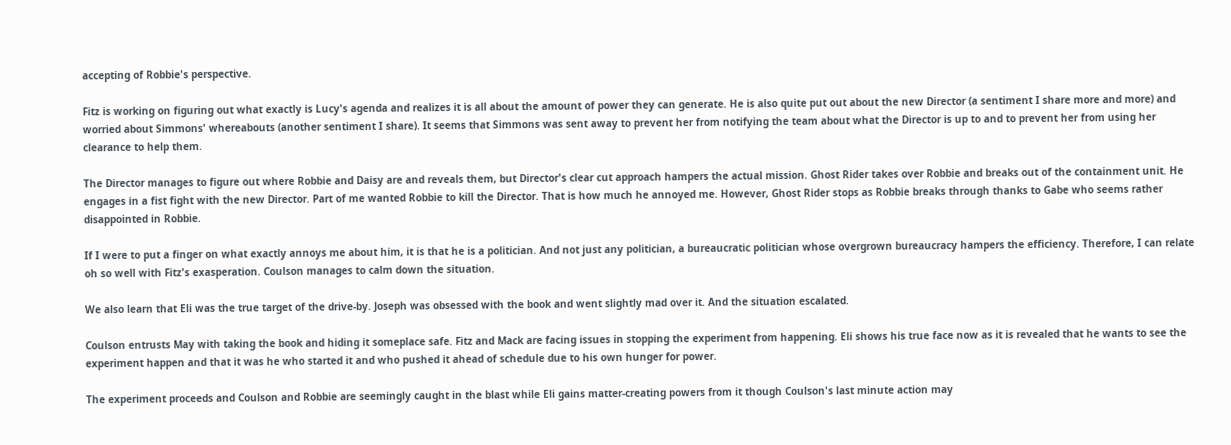accepting of Robbie's perspective.

Fitz is working on figuring out what exactly is Lucy's agenda and realizes it is all about the amount of power they can generate. He is also quite put out about the new Director (a sentiment I share more and more) and worried about Simmons' whereabouts (another sentiment I share). It seems that Simmons was sent away to prevent her from notifying the team about what the Director is up to and to prevent her from using her clearance to help them.

The Director manages to figure out where Robbie and Daisy are and reveals them, but Director's clear cut approach hampers the actual mission. Ghost Rider takes over Robbie and breaks out of the containment unit. He engages in a fist fight with the new Director. Part of me wanted Robbie to kill the Director. That is how much he annoyed me. However, Ghost Rider stops as Robbie breaks through thanks to Gabe who seems rather disappointed in Robbie.

If I were to put a finger on what exactly annoys me about him, it is that he is a politician. And not just any politician, a bureaucratic politician whose overgrown bureaucracy hampers the efficiency. Therefore, I can relate oh so well with Fitz's exasperation. Coulson manages to calm down the situation.

We also learn that Eli was the true target of the drive-by. Joseph was obsessed with the book and went slightly mad over it. And the situation escalated.

Coulson entrusts May with taking the book and hiding it someplace safe. Fitz and Mack are facing issues in stopping the experiment from happening. Eli shows his true face now as it is revealed that he wants to see the experiment happen and that it was he who started it and who pushed it ahead of schedule due to his own hunger for power.

The experiment proceeds and Coulson and Robbie are seemingly caught in the blast while Eli gains matter-creating powers from it though Coulson's last minute action may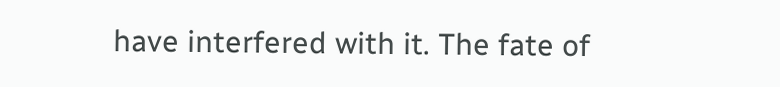have interfered with it. The fate of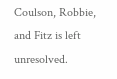Coulson, Robbie, and Fitz is left unresolved.